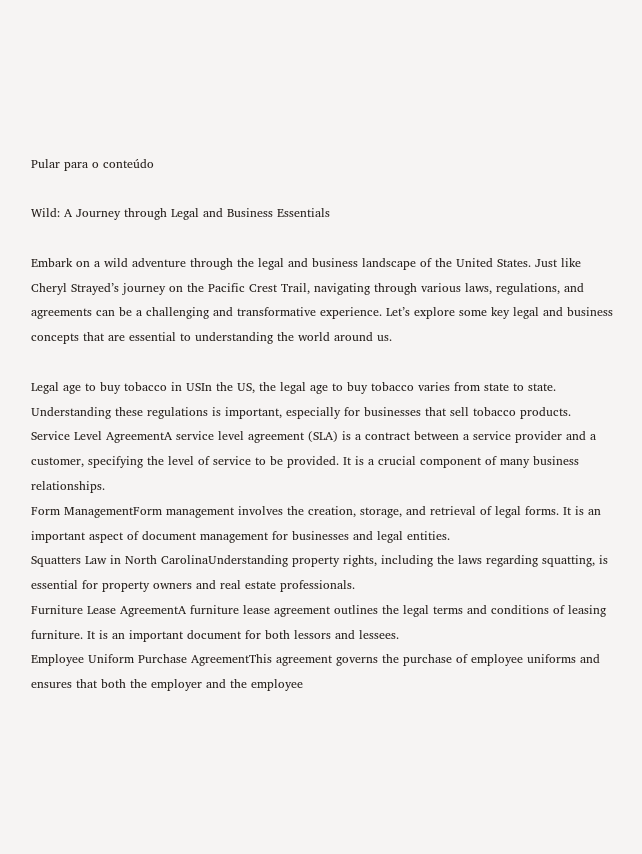Pular para o conteúdo

Wild: A Journey through Legal and Business Essentials

Embark on a wild adventure through the legal and business landscape of the United States. Just like Cheryl Strayed’s journey on the Pacific Crest Trail, navigating through various laws, regulations, and agreements can be a challenging and transformative experience. Let’s explore some key legal and business concepts that are essential to understanding the world around us.

Legal age to buy tobacco in USIn the US, the legal age to buy tobacco varies from state to state. Understanding these regulations is important, especially for businesses that sell tobacco products.
Service Level AgreementA service level agreement (SLA) is a contract between a service provider and a customer, specifying the level of service to be provided. It is a crucial component of many business relationships.
Form ManagementForm management involves the creation, storage, and retrieval of legal forms. It is an important aspect of document management for businesses and legal entities.
Squatters Law in North CarolinaUnderstanding property rights, including the laws regarding squatting, is essential for property owners and real estate professionals.
Furniture Lease AgreementA furniture lease agreement outlines the legal terms and conditions of leasing furniture. It is an important document for both lessors and lessees.
Employee Uniform Purchase AgreementThis agreement governs the purchase of employee uniforms and ensures that both the employer and the employee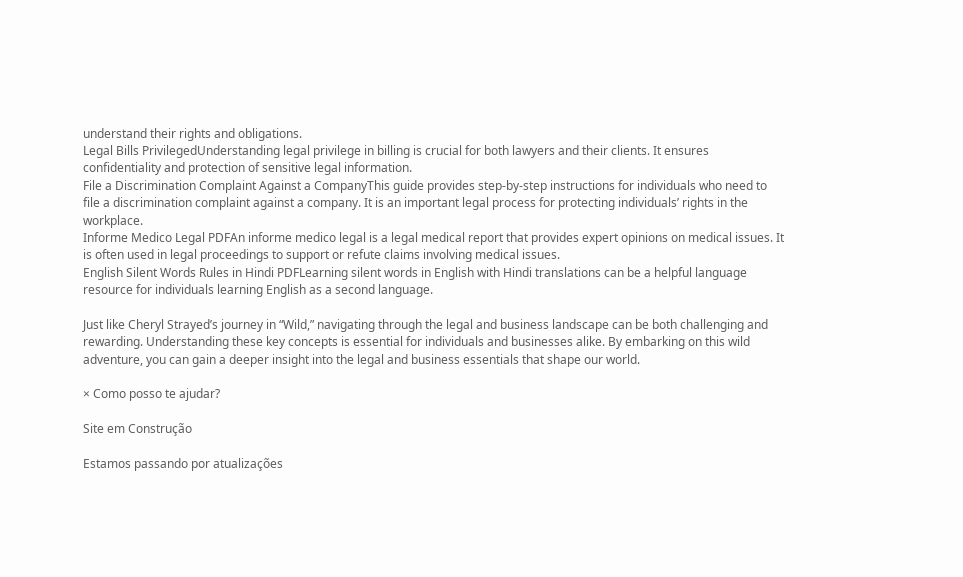understand their rights and obligations.
Legal Bills PrivilegedUnderstanding legal privilege in billing is crucial for both lawyers and their clients. It ensures confidentiality and protection of sensitive legal information.
File a Discrimination Complaint Against a CompanyThis guide provides step-by-step instructions for individuals who need to file a discrimination complaint against a company. It is an important legal process for protecting individuals’ rights in the workplace.
Informe Medico Legal PDFAn informe medico legal is a legal medical report that provides expert opinions on medical issues. It is often used in legal proceedings to support or refute claims involving medical issues.
English Silent Words Rules in Hindi PDFLearning silent words in English with Hindi translations can be a helpful language resource for individuals learning English as a second language.

Just like Cheryl Strayed’s journey in “Wild,” navigating through the legal and business landscape can be both challenging and rewarding. Understanding these key concepts is essential for individuals and businesses alike. By embarking on this wild adventure, you can gain a deeper insight into the legal and business essentials that shape our world.

× Como posso te ajudar?

Site em Construção

Estamos passando por atualizações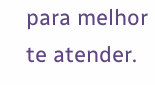para melhor te atender.